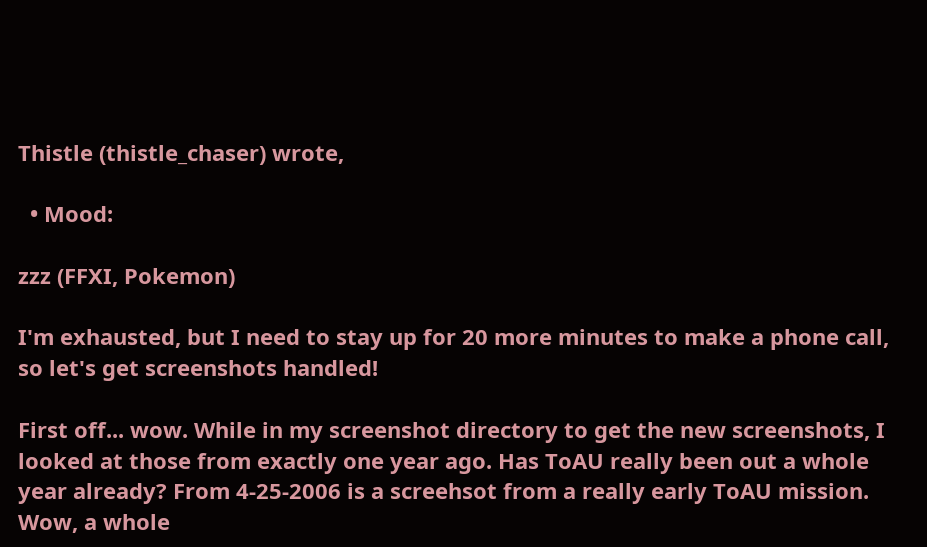Thistle (thistle_chaser) wrote,

  • Mood:

zzz (FFXI, Pokemon)

I'm exhausted, but I need to stay up for 20 more minutes to make a phone call, so let's get screenshots handled!

First off... wow. While in my screenshot directory to get the new screenshots, I looked at those from exactly one year ago. Has ToAU really been out a whole year already? From 4-25-2006 is a screehsot from a really early ToAU mission. Wow, a whole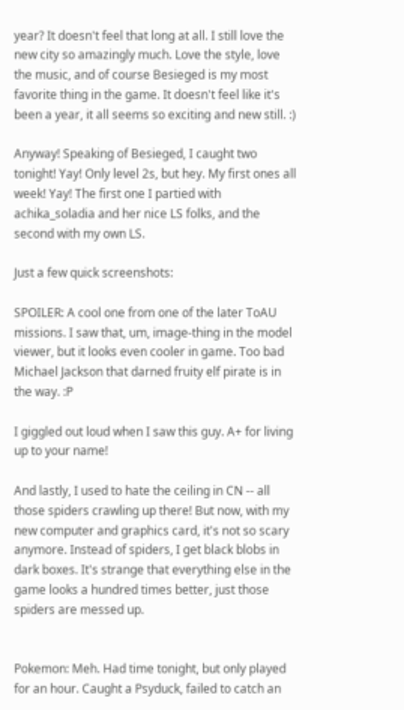year? It doesn't feel that long at all. I still love the new city so amazingly much. Love the style, love the music, and of course Besieged is my most favorite thing in the game. It doesn't feel like it's been a year, it all seems so exciting and new still. :)

Anyway! Speaking of Besieged, I caught two tonight! Yay! Only level 2s, but hey. My first ones all week! Yay! The first one I partied with achika_soladia and her nice LS folks, and the second with my own LS.

Just a few quick screenshots:

SPOILER: A cool one from one of the later ToAU missions. I saw that, um, image-thing in the model viewer, but it looks even cooler in game. Too bad Michael Jackson that darned fruity elf pirate is in the way. :P

I giggled out loud when I saw this guy. A+ for living up to your name!

And lastly, I used to hate the ceiling in CN -- all those spiders crawling up there! But now, with my new computer and graphics card, it's not so scary anymore. Instead of spiders, I get black blobs in dark boxes. It's strange that everything else in the game looks a hundred times better, just those spiders are messed up.


Pokemon: Meh. Had time tonight, but only played for an hour. Caught a Psyduck, failed to catch an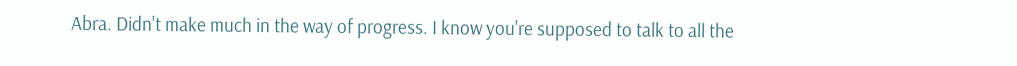Abra. Didn't make much in the way of progress. I know you're supposed to talk to all the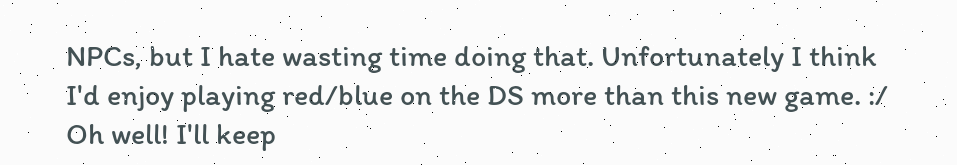NPCs, but I hate wasting time doing that. Unfortunately I think I'd enjoy playing red/blue on the DS more than this new game. :/ Oh well! I'll keep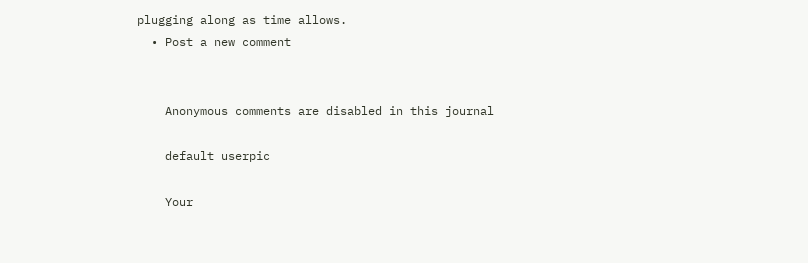plugging along as time allows.
  • Post a new comment


    Anonymous comments are disabled in this journal

    default userpic

    Your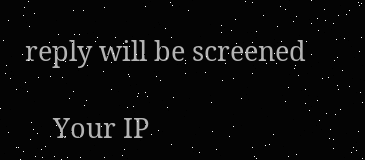reply will be screened

    Your IP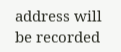address will be recorded